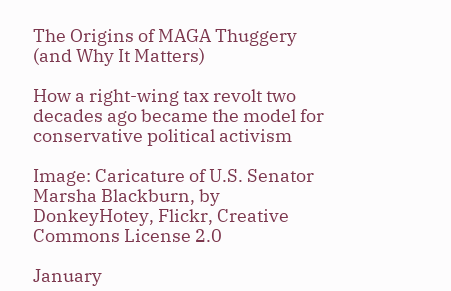The Origins of MAGA Thuggery (and Why It Matters)

How a right-wing tax revolt two decades ago became the model for conservative political activism

Image: Caricature of U.S. Senator Marsha Blackburn, by DonkeyHotey, Flickr, Creative Commons License 2.0

January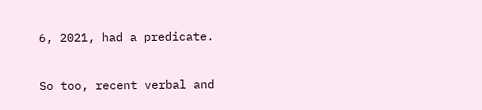6, 2021, had a predicate.

So too, recent verbal and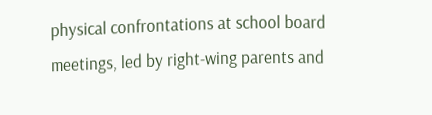physical confrontations at school board meetings, led by right-wing parents and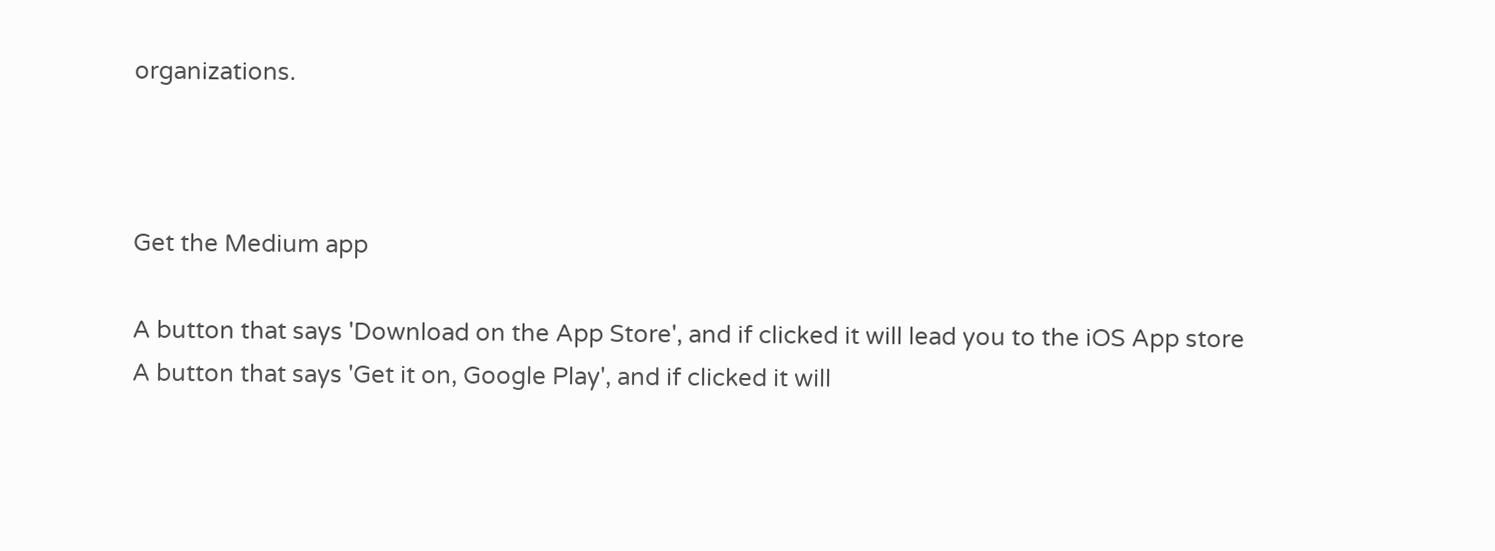organizations.



Get the Medium app

A button that says 'Download on the App Store', and if clicked it will lead you to the iOS App store
A button that says 'Get it on, Google Play', and if clicked it will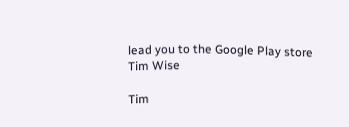lead you to the Google Play store
Tim Wise

Tim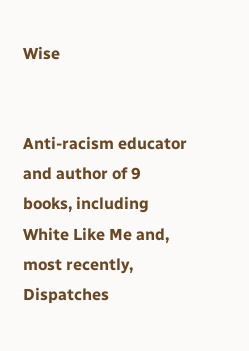Wise


Anti-racism educator and author of 9 books, including White Like Me and, most recently, Dispatches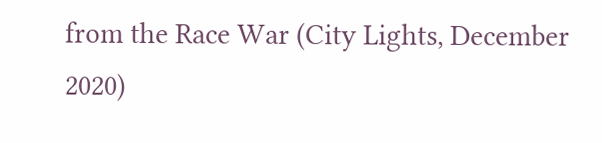from the Race War (City Lights, December 2020)